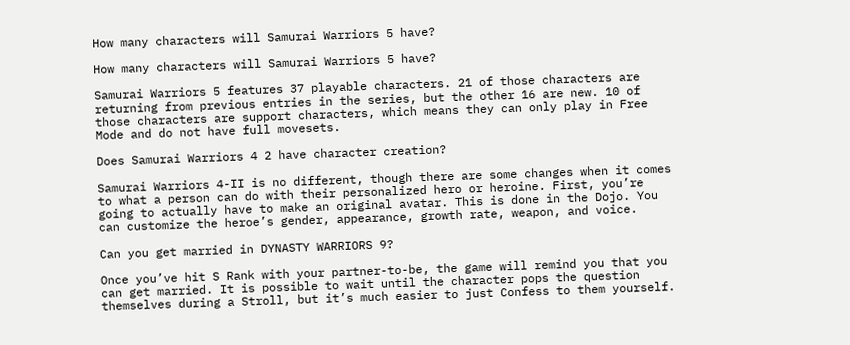How many characters will Samurai Warriors 5 have?

How many characters will Samurai Warriors 5 have?

Samurai Warriors 5 features 37 playable characters. 21 of those characters are returning from previous entries in the series, but the other 16 are new. 10 of those characters are support characters, which means they can only play in Free Mode and do not have full movesets.

Does Samurai Warriors 4 2 have character creation?

Samurai Warriors 4-II is no different, though there are some changes when it comes to what a person can do with their personalized hero or heroine. First, you’re going to actually have to make an original avatar. This is done in the Dojo. You can customize the heroe’s gender, appearance, growth rate, weapon, and voice.

Can you get married in DYNASTY WARRIORS 9?

Once you’ve hit S Rank with your partner-to-be, the game will remind you that you can get married. It is possible to wait until the character pops the question themselves during a Stroll, but it’s much easier to just Confess to them yourself.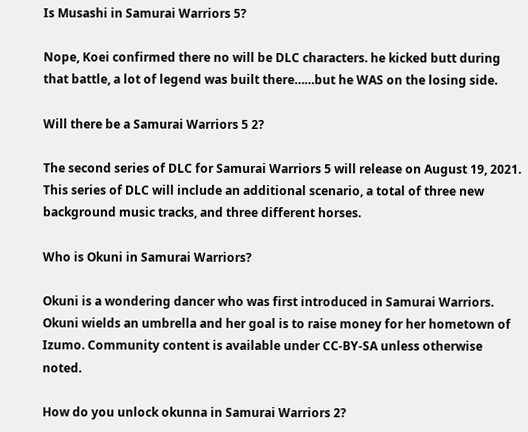Is Musashi in Samurai Warriors 5?

Nope, Koei confirmed there no will be DLC characters. he kicked butt during that battle, a lot of legend was built there……but he WAS on the losing side.

Will there be a Samurai Warriors 5 2?

The second series of DLC for Samurai Warriors 5 will release on August 19, 2021. This series of DLC will include an additional scenario, a total of three new background music tracks, and three different horses.

Who is Okuni in Samurai Warriors?

Okuni is a wondering dancer who was first introduced in Samurai Warriors. Okuni wields an umbrella and her goal is to raise money for her hometown of Izumo. Community content is available under CC-BY-SA unless otherwise noted.

How do you unlock okunna in Samurai Warriors 2?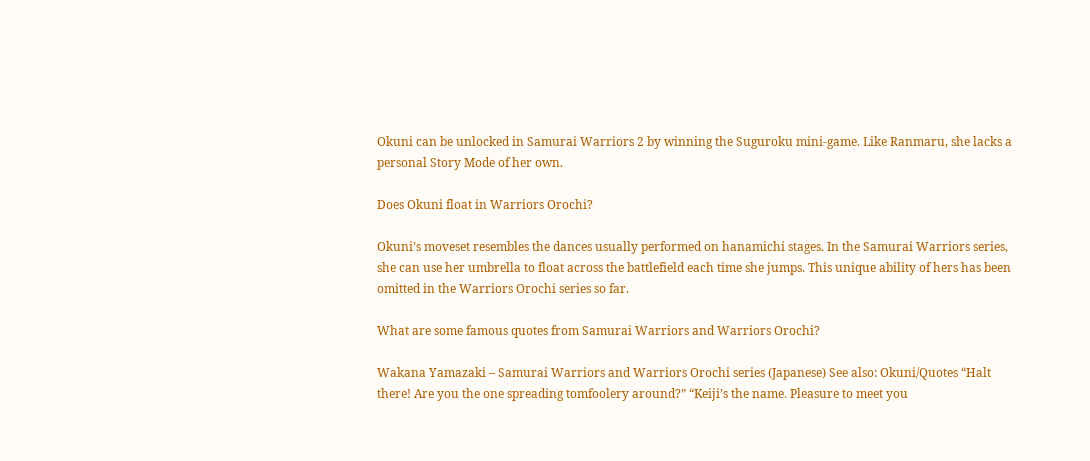Okuni can be unlocked in Samurai Warriors 2 by winning the Suguroku mini-game. Like Ranmaru, she lacks a personal Story Mode of her own.

Does Okuni float in Warriors Orochi?

Okuni’s moveset resembles the dances usually performed on hanamichi stages. In the Samurai Warriors series, she can use her umbrella to float across the battlefield each time she jumps. This unique ability of hers has been omitted in the Warriors Orochi series so far.

What are some famous quotes from Samurai Warriors and Warriors Orochi?

Wakana Yamazaki – Samurai Warriors and Warriors Orochi series (Japanese) See also: Okuni/Quotes “Halt there! Are you the one spreading tomfoolery around?” “Keiji’s the name. Pleasure to meet you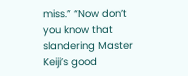miss.” “Now don’t you know that slandering Master Keiji’s good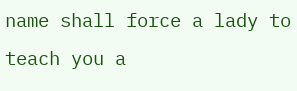name shall force a lady to teach you a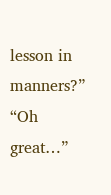lesson in manners?” “Oh great…”